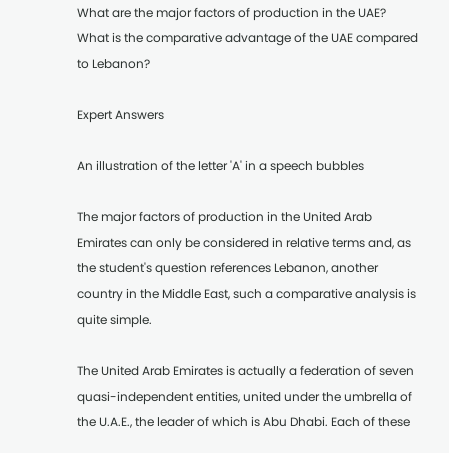What are the major factors of production in the UAE? What is the comparative advantage of the UAE compared to Lebanon?

Expert Answers

An illustration of the letter 'A' in a speech bubbles

The major factors of production in the United Arab Emirates can only be considered in relative terms and, as the student's question references Lebanon, another country in the Middle East, such a comparative analysis is quite simple.

The United Arab Emirates is actually a federation of seven quasi-independent entities, united under the umbrella of the U.A.E., the leader of which is Abu Dhabi. Each of these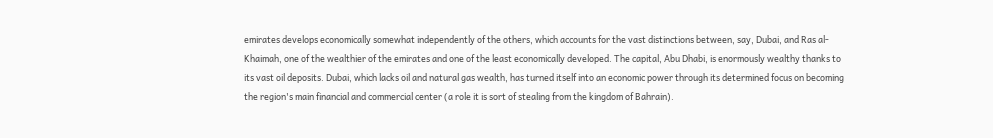emirates develops economically somewhat independently of the others, which accounts for the vast distinctions between, say, Dubai, and Ras al-Khaimah, one of the wealthier of the emirates and one of the least economically developed. The capital, Abu Dhabi, is enormously wealthy thanks to its vast oil deposits. Dubai, which lacks oil and natural gas wealth, has turned itself into an economic power through its determined focus on becoming the region's main financial and commercial center (a role it is sort of stealing from the kingdom of Bahrain).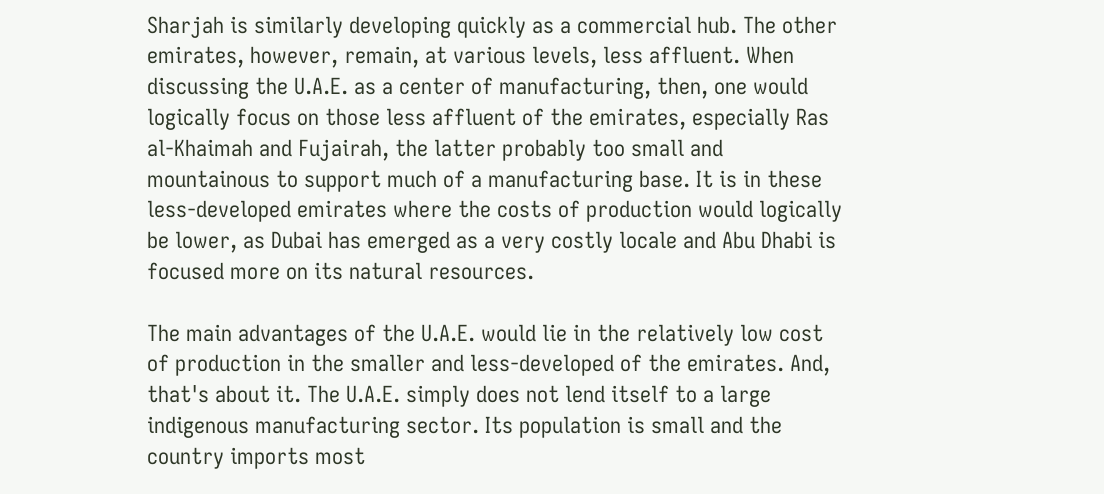Sharjah is similarly developing quickly as a commercial hub. The other emirates, however, remain, at various levels, less affluent. When discussing the U.A.E. as a center of manufacturing, then, one would logically focus on those less affluent of the emirates, especially Ras al-Khaimah and Fujairah, the latter probably too small and mountainous to support much of a manufacturing base. It is in these less-developed emirates where the costs of production would logically be lower, as Dubai has emerged as a very costly locale and Abu Dhabi is focused more on its natural resources.

The main advantages of the U.A.E. would lie in the relatively low cost of production in the smaller and less-developed of the emirates. And, that's about it. The U.A.E. simply does not lend itself to a large indigenous manufacturing sector. Its population is small and the country imports most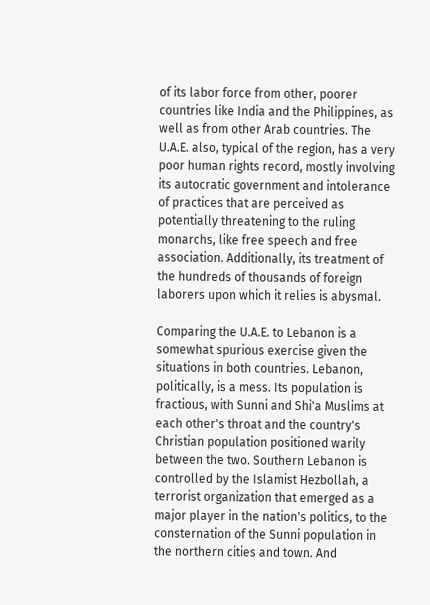of its labor force from other, poorer countries like India and the Philippines, as well as from other Arab countries. The U.A.E. also, typical of the region, has a very poor human rights record, mostly involving its autocratic government and intolerance of practices that are perceived as potentially threatening to the ruling monarchs, like free speech and free association. Additionally, its treatment of the hundreds of thousands of foreign laborers upon which it relies is abysmal.

Comparing the U.A.E. to Lebanon is a somewhat spurious exercise given the situations in both countries. Lebanon, politically, is a mess. Its population is fractious, with Sunni and Shi'a Muslims at each other's throat and the country's Christian population positioned warily between the two. Southern Lebanon is controlled by the Islamist Hezbollah, a terrorist organization that emerged as a major player in the nation's politics, to the consternation of the Sunni population in the northern cities and town. And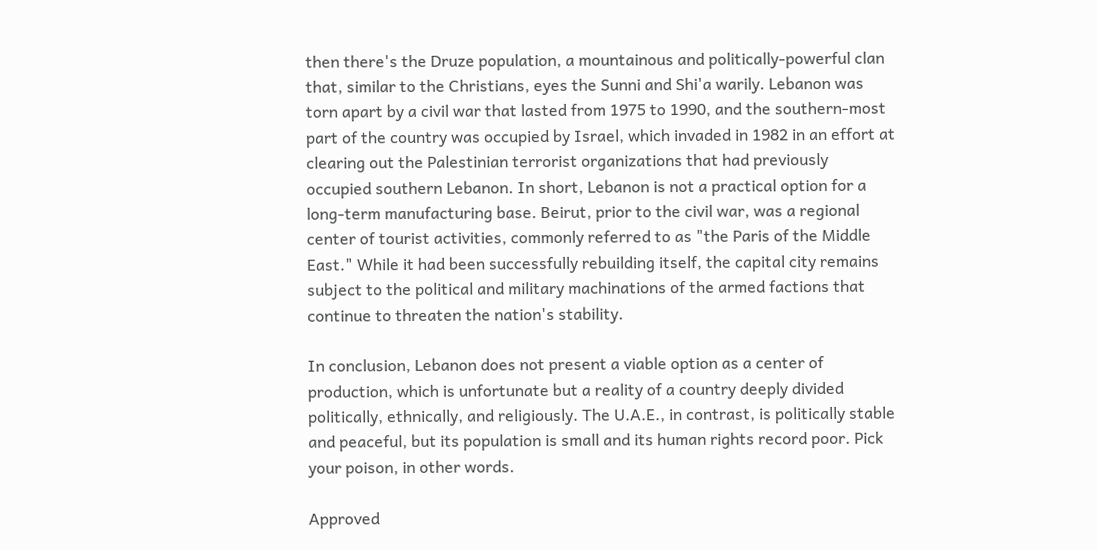then there's the Druze population, a mountainous and politically-powerful clan that, similar to the Christians, eyes the Sunni and Shi'a warily. Lebanon was torn apart by a civil war that lasted from 1975 to 1990, and the southern-most part of the country was occupied by Israel, which invaded in 1982 in an effort at clearing out the Palestinian terrorist organizations that had previously occupied southern Lebanon. In short, Lebanon is not a practical option for a long-term manufacturing base. Beirut, prior to the civil war, was a regional center of tourist activities, commonly referred to as "the Paris of the Middle East." While it had been successfully rebuilding itself, the capital city remains subject to the political and military machinations of the armed factions that continue to threaten the nation's stability.

In conclusion, Lebanon does not present a viable option as a center of production, which is unfortunate but a reality of a country deeply divided politically, ethnically, and religiously. The U.A.E., in contrast, is politically stable and peaceful, but its population is small and its human rights record poor. Pick your poison, in other words.

Approved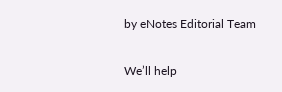by eNotes Editorial Team

We’ll help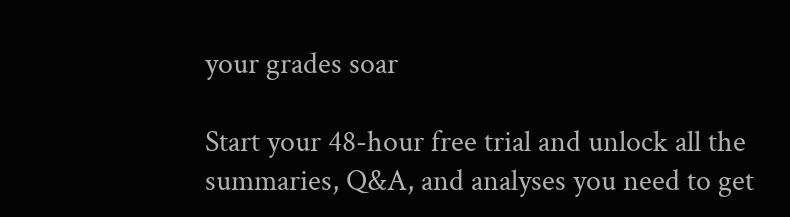your grades soar

Start your 48-hour free trial and unlock all the summaries, Q&A, and analyses you need to get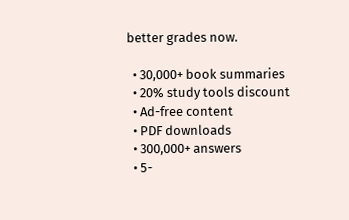better grades now.

  • 30,000+ book summaries
  • 20% study tools discount
  • Ad-free content
  • PDF downloads
  • 300,000+ answers
  • 5-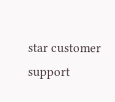star customer support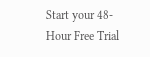Start your 48-Hour Free Trial